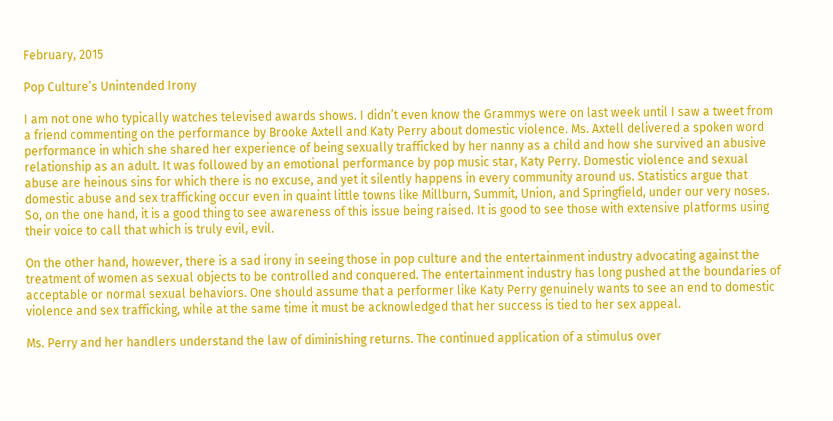February, 2015

Pop Culture’s Unintended Irony

I am not one who typically watches televised awards shows. I didn’t even know the Grammys were on last week until I saw a tweet from a friend commenting on the performance by Brooke Axtell and Katy Perry about domestic violence. Ms. Axtell delivered a spoken word performance in which she shared her experience of being sexually trafficked by her nanny as a child and how she survived an abusive relationship as an adult. It was followed by an emotional performance by pop music star, Katy Perry. Domestic violence and sexual abuse are heinous sins for which there is no excuse, and yet it silently happens in every community around us. Statistics argue that domestic abuse and sex trafficking occur even in quaint little towns like Millburn, Summit, Union, and Springfield, under our very noses. So, on the one hand, it is a good thing to see awareness of this issue being raised. It is good to see those with extensive platforms using their voice to call that which is truly evil, evil.

On the other hand, however, there is a sad irony in seeing those in pop culture and the entertainment industry advocating against the treatment of women as sexual objects to be controlled and conquered. The entertainment industry has long pushed at the boundaries of acceptable or normal sexual behaviors. One should assume that a performer like Katy Perry genuinely wants to see an end to domestic violence and sex trafficking, while at the same time it must be acknowledged that her success is tied to her sex appeal.

Ms. Perry and her handlers understand the law of diminishing returns. The continued application of a stimulus over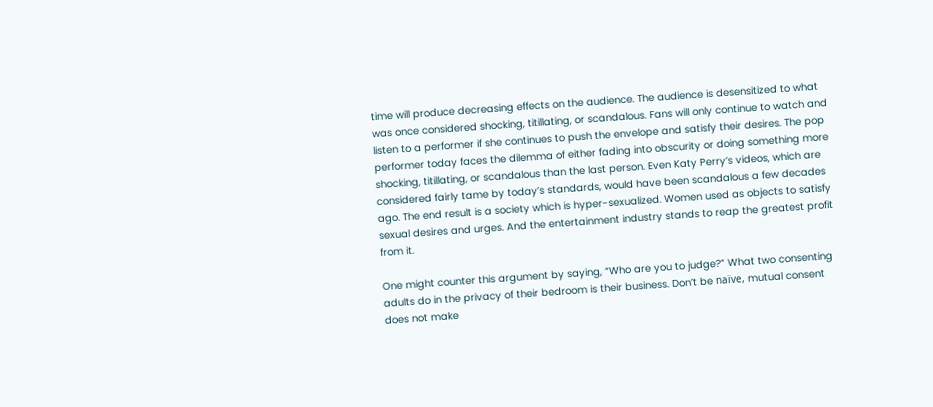time will produce decreasing effects on the audience. The audience is desensitized to what was once considered shocking, titillating, or scandalous. Fans will only continue to watch and listen to a performer if she continues to push the envelope and satisfy their desires. The pop performer today faces the dilemma of either fading into obscurity or doing something more shocking, titillating, or scandalous than the last person. Even Katy Perry’s videos, which are considered fairly tame by today’s standards, would have been scandalous a few decades ago. The end result is a society which is hyper-sexualized. Women used as objects to satisfy sexual desires and urges. And the entertainment industry stands to reap the greatest profit from it.

One might counter this argument by saying, “Who are you to judge?” What two consenting adults do in the privacy of their bedroom is their business. Don’t be naïve, mutual consent does not make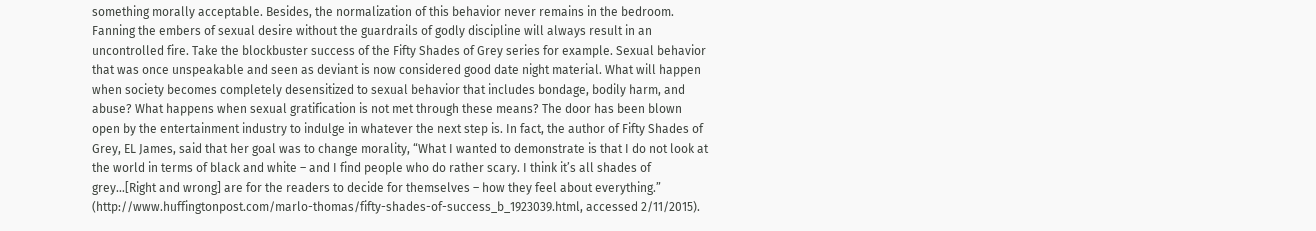something morally acceptable. Besides, the normalization of this behavior never remains in the bedroom. Fanning the embers of sexual desire without the guardrails of godly discipline will always result in an uncontrolled fire. Take the blockbuster success of the Fifty Shades of Grey series for example. Sexual behavior that was once unspeakable and seen as deviant is now considered good date night material. What will happen when society becomes completely desensitized to sexual behavior that includes bondage, bodily harm, and abuse? What happens when sexual gratification is not met through these means? The door has been blown open by the entertainment industry to indulge in whatever the next step is. In fact, the author of Fifty Shades of Grey, EL James, said that her goal was to change morality, “What I wanted to demonstrate is that I do not look at the world in terms of black and white – and I find people who do rather scary. I think it’s all shades of grey…[Right and wrong] are for the readers to decide for themselves – how they feel about everything.” (http://www.huffingtonpost.com/marlo-thomas/fifty-shades-of-success_b_1923039.html, accessed 2/11/2015).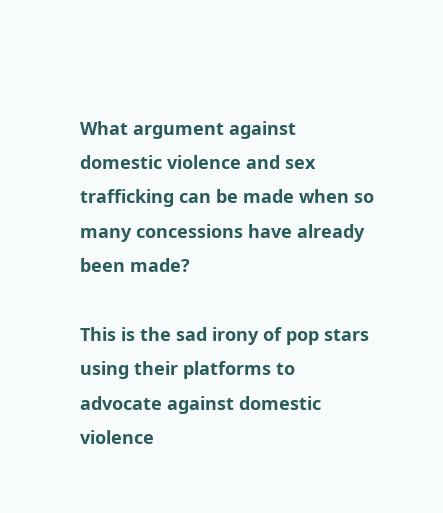What argument against domestic violence and sex trafficking can be made when so many concessions have already been made?

This is the sad irony of pop stars using their platforms to advocate against domestic violence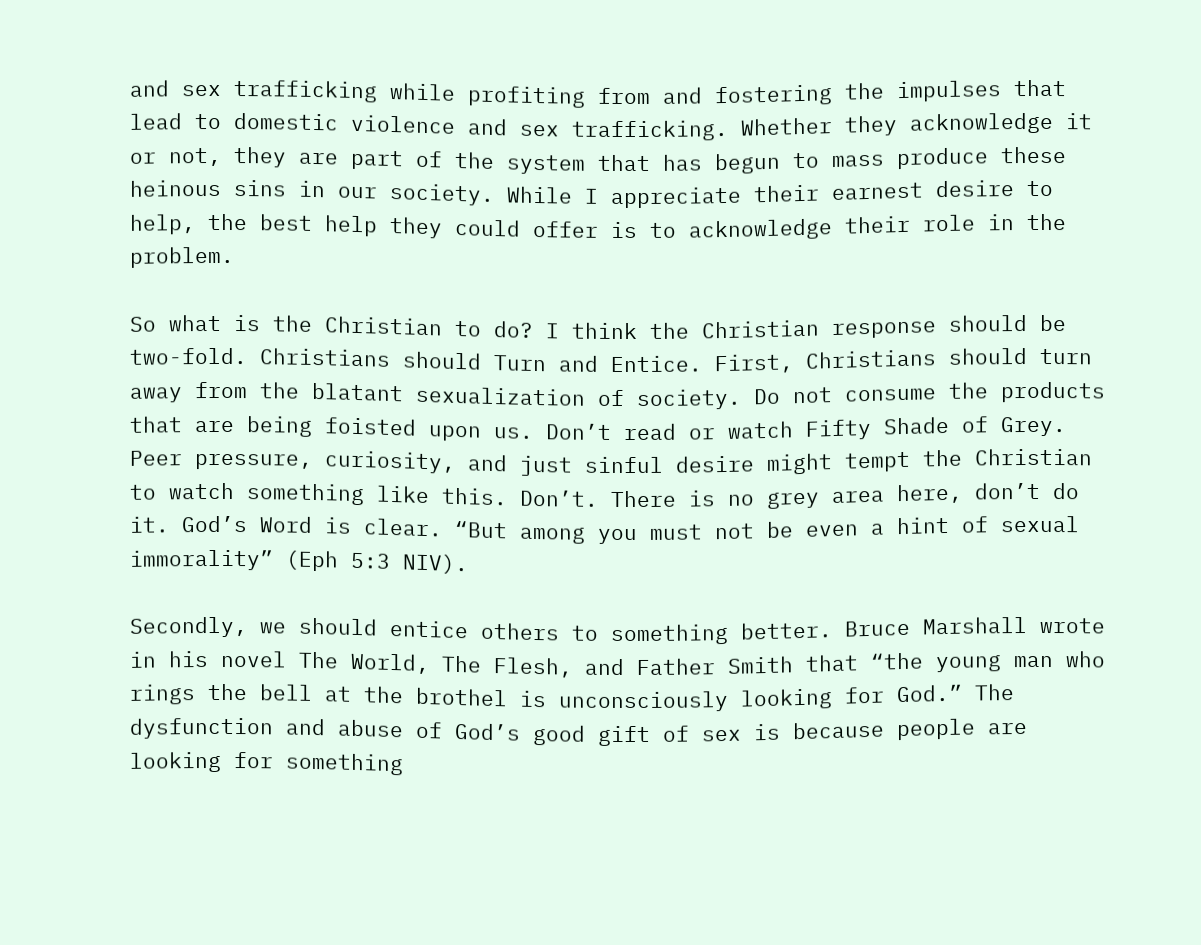and sex trafficking while profiting from and fostering the impulses that lead to domestic violence and sex trafficking. Whether they acknowledge it or not, they are part of the system that has begun to mass produce these heinous sins in our society. While I appreciate their earnest desire to help, the best help they could offer is to acknowledge their role in the problem.

So what is the Christian to do? I think the Christian response should be two-fold. Christians should Turn and Entice. First, Christians should turn away from the blatant sexualization of society. Do not consume the products that are being foisted upon us. Don’t read or watch Fifty Shade of Grey. Peer pressure, curiosity, and just sinful desire might tempt the Christian to watch something like this. Don’t. There is no grey area here, don’t do it. God’s Word is clear. “But among you must not be even a hint of sexual immorality” (Eph 5:3 NIV).

Secondly, we should entice others to something better. Bruce Marshall wrote in his novel The World, The Flesh, and Father Smith that “the young man who rings the bell at the brothel is unconsciously looking for God.” The dysfunction and abuse of God’s good gift of sex is because people are looking for something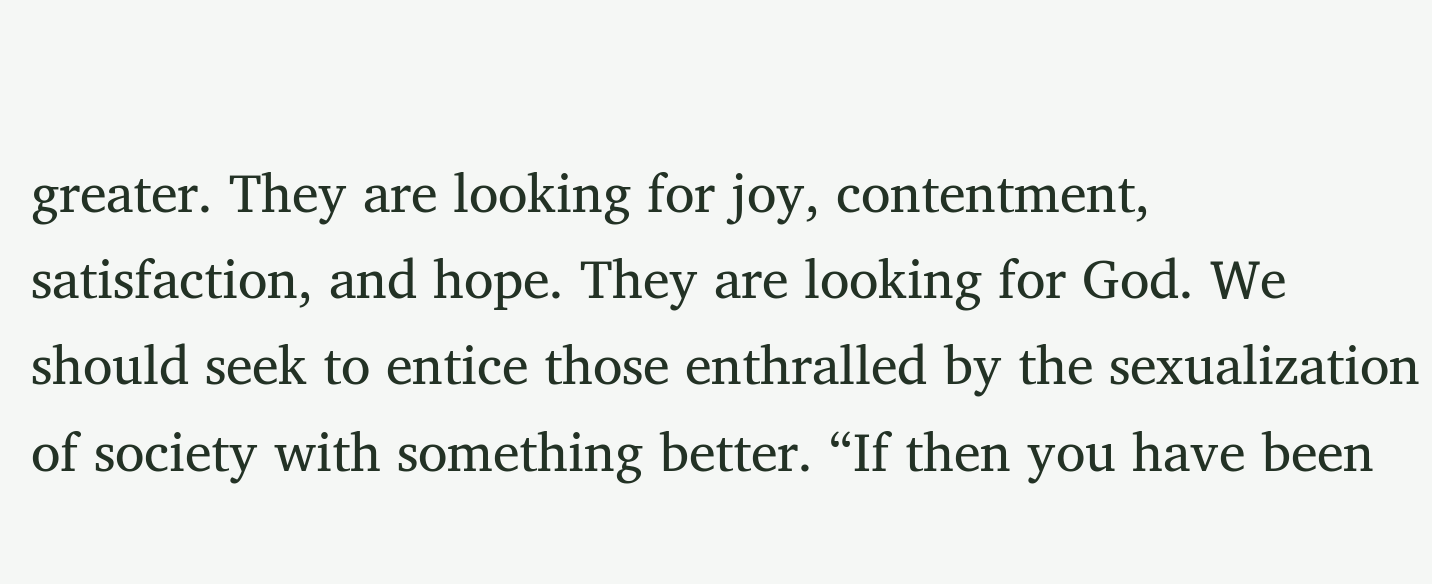greater. They are looking for joy, contentment, satisfaction, and hope. They are looking for God. We should seek to entice those enthralled by the sexualization of society with something better. “If then you have been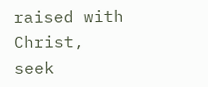raised with Christ, seek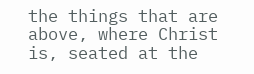the things that are above, where Christ is, seated at the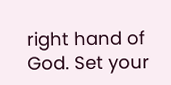right hand of God. Set your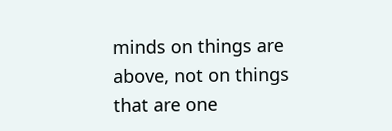minds on things are above, not on things that are one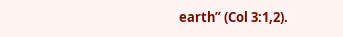earth” (Col 3:1,2).